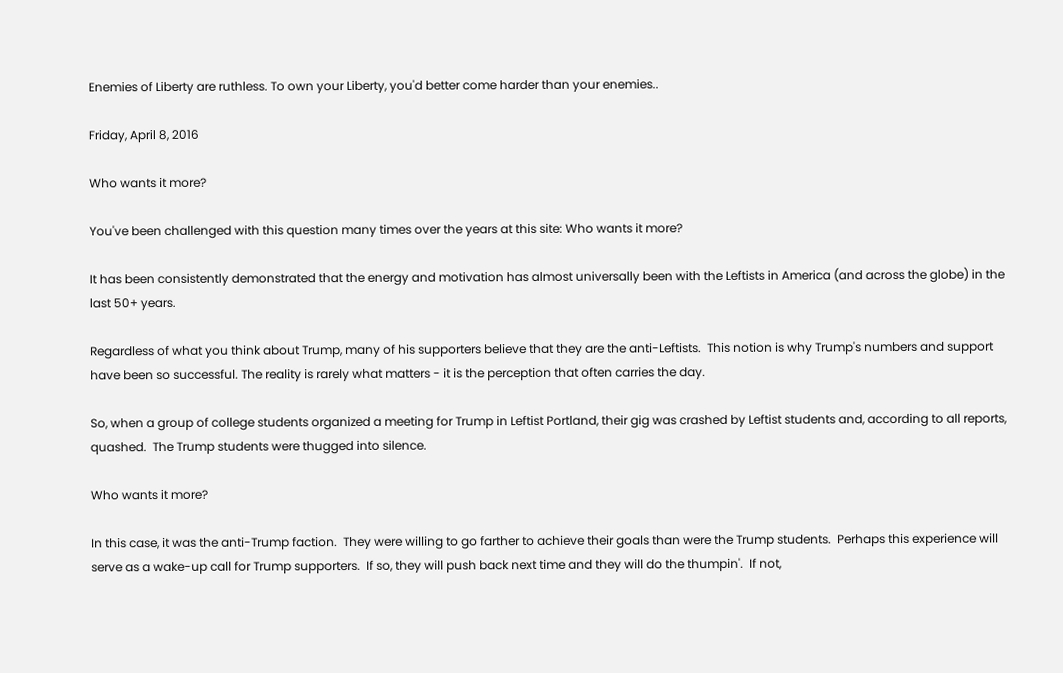Enemies of Liberty are ruthless. To own your Liberty, you'd better come harder than your enemies..

Friday, April 8, 2016

Who wants it more?

You've been challenged with this question many times over the years at this site: Who wants it more?

It has been consistently demonstrated that the energy and motivation has almost universally been with the Leftists in America (and across the globe) in the last 50+ years.

Regardless of what you think about Trump, many of his supporters believe that they are the anti-Leftists.  This notion is why Trump's numbers and support have been so successful. The reality is rarely what matters - it is the perception that often carries the day.

So, when a group of college students organized a meeting for Trump in Leftist Portland, their gig was crashed by Leftist students and, according to all reports, quashed.  The Trump students were thugged into silence.

Who wants it more?

In this case, it was the anti-Trump faction.  They were willing to go farther to achieve their goals than were the Trump students.  Perhaps this experience will serve as a wake-up call for Trump supporters.  If so, they will push back next time and they will do the thumpin'.  If not,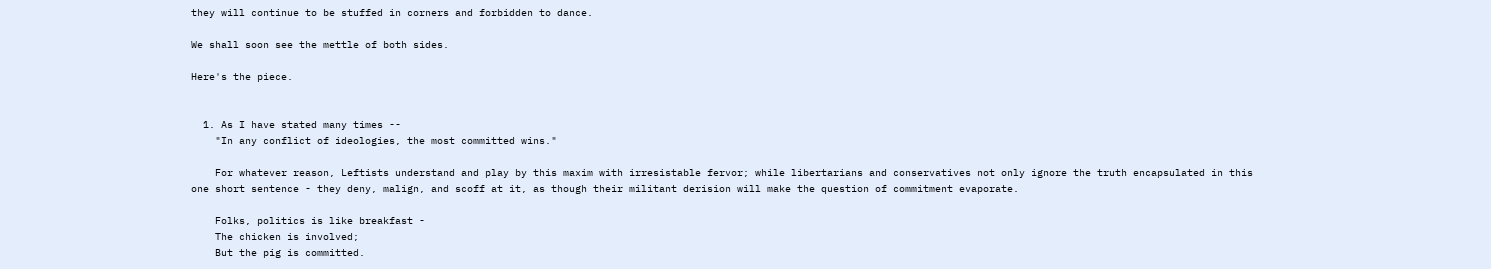they will continue to be stuffed in corners and forbidden to dance.

We shall soon see the mettle of both sides.

Here's the piece.


  1. As I have stated many times --
    "In any conflict of ideologies, the most committed wins."

    For whatever reason, Leftists understand and play by this maxim with irresistable fervor; while libertarians and conservatives not only ignore the truth encapsulated in this one short sentence - they deny, malign, and scoff at it, as though their militant derision will make the question of commitment evaporate.

    Folks, politics is like breakfast -
    The chicken is involved;
    But the pig is committed.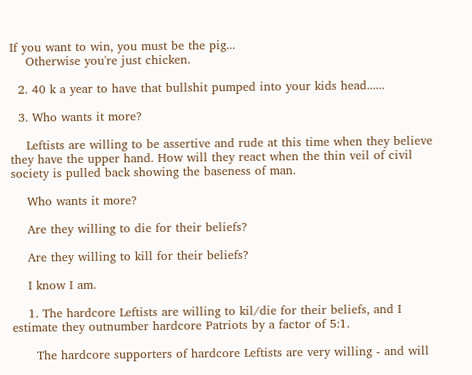If you want to win, you must be the pig...
    Otherwise you're just chicken.

  2. 40 k a year to have that bullshit pumped into your kids head......

  3. Who wants it more?

    Leftists are willing to be assertive and rude at this time when they believe they have the upper hand. How will they react when the thin veil of civil society is pulled back showing the baseness of man.

    Who wants it more?

    Are they willing to die for their beliefs?

    Are they willing to kill for their beliefs?

    I know I am.

    1. The hardcore Leftists are willing to kil/die for their beliefs, and I estimate they outnumber hardcore Patriots by a factor of 5:1.

      The hardcore supporters of hardcore Leftists are very willing - and will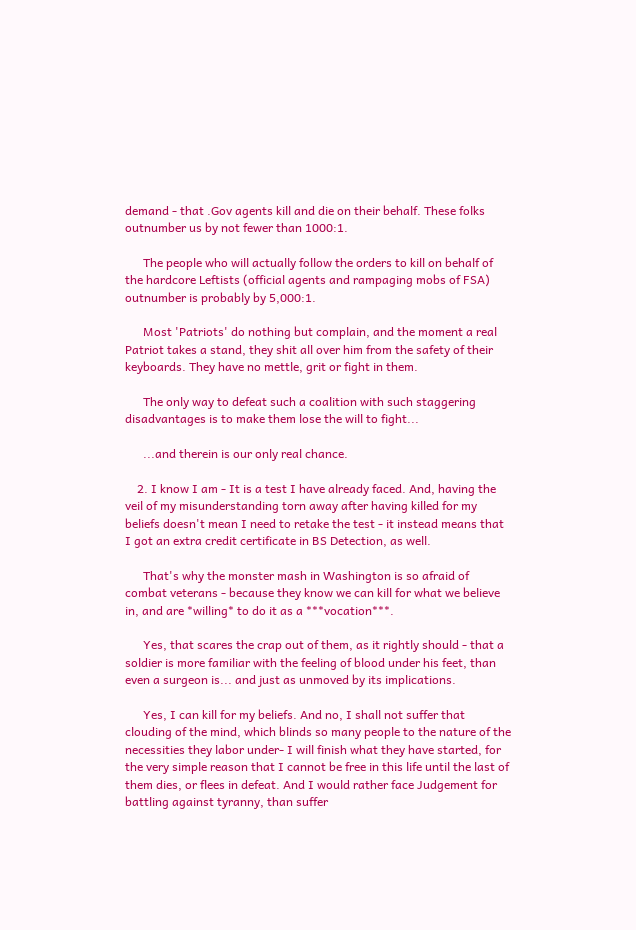demand - that .Gov agents kill and die on their behalf. These folks outnumber us by not fewer than 1000:1.

      The people who will actually follow the orders to kill on behalf of the hardcore Leftists (official agents and rampaging mobs of FSA) outnumber is probably by 5,000:1.

      Most 'Patriots' do nothing but complain, and the moment a real Patriot takes a stand, they shit all over him from the safety of their keyboards. They have no mettle, grit or fight in them.

      The only way to defeat such a coalition with such staggering disadvantages is to make them lose the will to fight...

      ...and therein is our only real chance.

    2. I know I am - It is a test I have already faced. And, having the veil of my misunderstanding torn away after having killed for my beliefs doesn't mean I need to retake the test - it instead means that I got an extra credit certificate in BS Detection, as well.

      That's why the monster mash in Washington is so afraid of combat veterans - because they know we can kill for what we believe in, and are *willing* to do it as a ***vocation***.

      Yes, that scares the crap out of them, as it rightly should - that a soldier is more familiar with the feeling of blood under his feet, than even a surgeon is... and just as unmoved by its implications.

      Yes, I can kill for my beliefs. And no, I shall not suffer that clouding of the mind, which blinds so many people to the nature of the necessities they labor under- I will finish what they have started, for the very simple reason that I cannot be free in this life until the last of them dies, or flees in defeat. And I would rather face Judgement for battling against tyranny, than suffer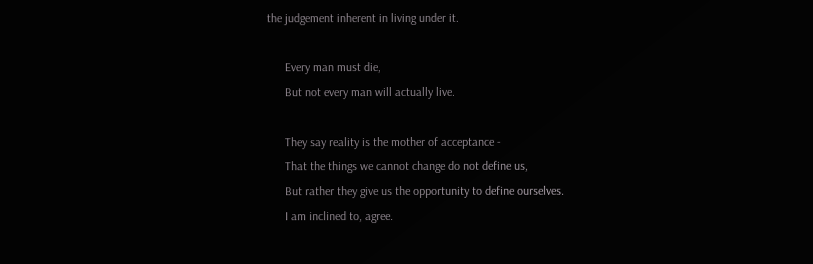the judgement inherent in living under it.

      Every man must die,
      But not every man will actually live.

      They say reality is the mother of acceptance -
      That the things we cannot change do not define us,
      But rather they give us the opportunity to define ourselves.
      I am inclined to, agree.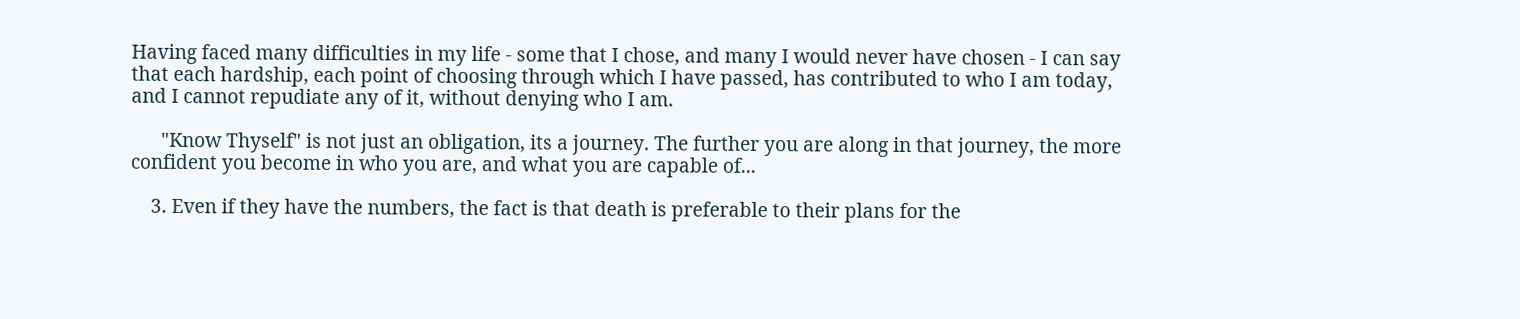Having faced many difficulties in my life - some that I chose, and many I would never have chosen - I can say that each hardship, each point of choosing through which I have passed, has contributed to who I am today, and I cannot repudiate any of it, without denying who I am.

      "Know Thyself" is not just an obligation, its a journey. The further you are along in that journey, the more confident you become in who you are, and what you are capable of...

    3. Even if they have the numbers, the fact is that death is preferable to their plans for the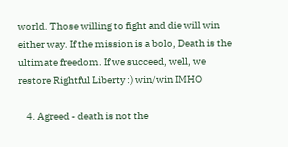world. Those willing to fight and die will win either way. If the mission is a bolo, Death is the ultimate freedom. If we succeed, well, we restore Rightful Liberty :) win/win IMHO

    4. Agreed - death is not the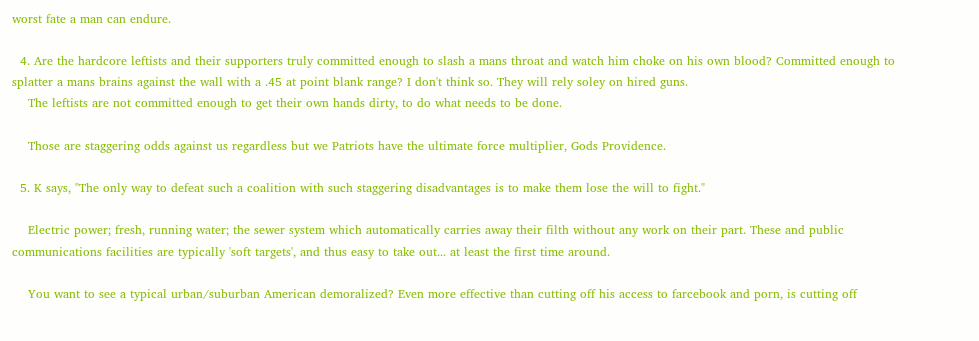worst fate a man can endure.

  4. Are the hardcore leftists and their supporters truly committed enough to slash a mans throat and watch him choke on his own blood? Committed enough to splatter a mans brains against the wall with a .45 at point blank range? I don't think so. They will rely soley on hired guns.
    The leftists are not committed enough to get their own hands dirty, to do what needs to be done.

    Those are staggering odds against us regardless but we Patriots have the ultimate force multiplier, Gods Providence.

  5. K says, "The only way to defeat such a coalition with such staggering disadvantages is to make them lose the will to fight."

    Electric power; fresh, running water; the sewer system which automatically carries away their filth without any work on their part. These and public communications facilities are typically 'soft targets', and thus easy to take out... at least the first time around.

    You want to see a typical urban/suburban American demoralized? Even more effective than cutting off his access to farcebook and porn, is cutting off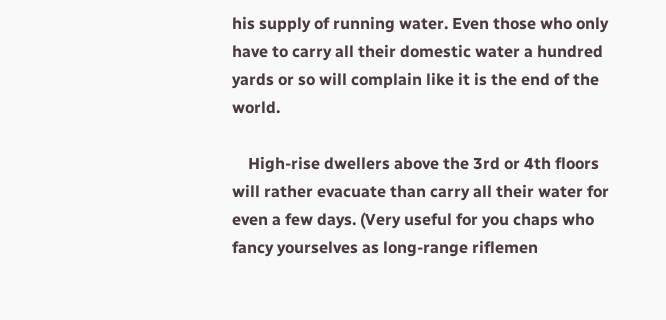his supply of running water. Even those who only have to carry all their domestic water a hundred yards or so will complain like it is the end of the world.

    High-rise dwellers above the 3rd or 4th floors will rather evacuate than carry all their water for even a few days. (Very useful for you chaps who fancy yourselves as long-range riflemen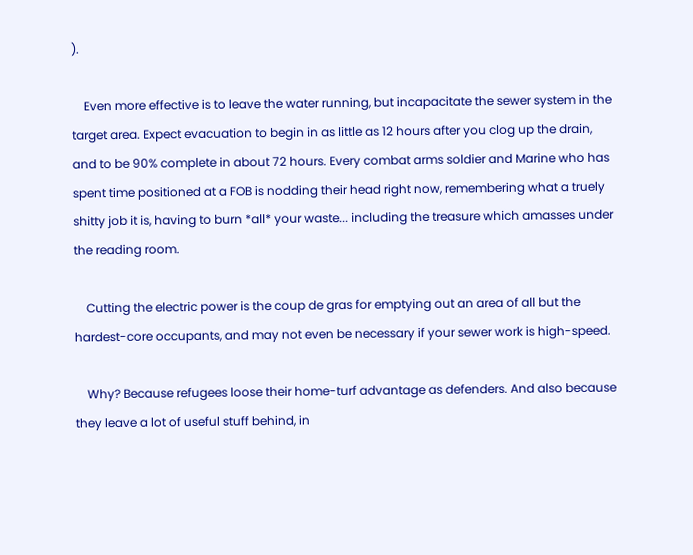).

    Even more effective is to leave the water running, but incapacitate the sewer system in the target area. Expect evacuation to begin in as little as 12 hours after you clog up the drain, and to be 90% complete in about 72 hours. Every combat arms soldier and Marine who has spent time positioned at a FOB is nodding their head right now, remembering what a truely shitty job it is, having to burn *all* your waste... including the treasure which amasses under the reading room.

    Cutting the electric power is the coup de gras for emptying out an area of all but the hardest-core occupants, and may not even be necessary if your sewer work is high-speed.

    Why? Because refugees loose their home-turf advantage as defenders. And also because they leave a lot of useful stuff behind, in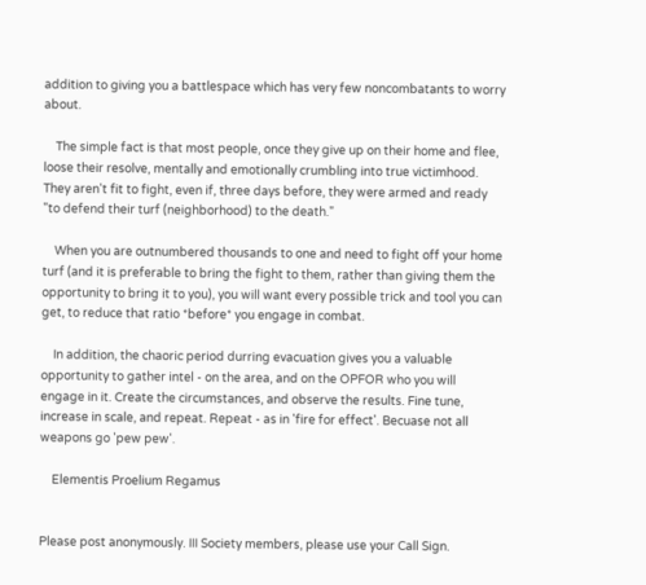addition to giving you a battlespace which has very few noncombatants to worry about.

    The simple fact is that most people, once they give up on their home and flee, loose their resolve, mentally and emotionally crumbling into true victimhood. They aren't fit to fight, even if, three days before, they were armed and ready "to defend their turf (neighborhood) to the death."

    When you are outnumbered thousands to one and need to fight off your home turf (and it is preferable to bring the fight to them, rather than giving them the opportunity to bring it to you), you will want every possible trick and tool you can get, to reduce that ratio *before* you engage in combat.

    In addition, the chaoric period durring evacuation gives you a valuable opportunity to gather intel - on the area, and on the OPFOR who you will engage in it. Create the circumstances, and observe the results. Fine tune, increase in scale, and repeat. Repeat - as in 'fire for effect'. Becuase not all weapons go 'pew pew'.

    Elementis Proelium Regamus


Please post anonymously. III Society members, please use your Call Sign.